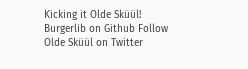Kicking it Olde Sküül! Burgerlib on Github Follow Olde Sküül on Twitter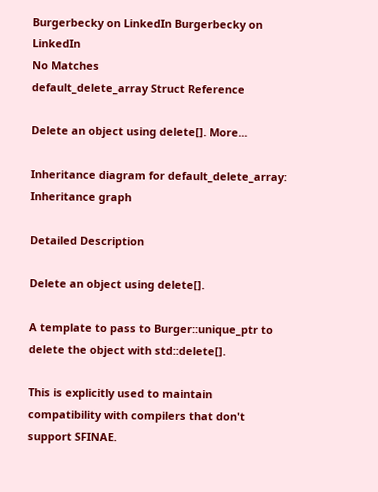Burgerbecky on LinkedIn Burgerbecky on LinkedIn
No Matches
default_delete_array Struct Reference

Delete an object using delete[]. More...

Inheritance diagram for default_delete_array:
Inheritance graph

Detailed Description

Delete an object using delete[].

A template to pass to Burger::unique_ptr to delete the object with std::delete[].

This is explicitly used to maintain compatibility with compilers that don't support SFINAE.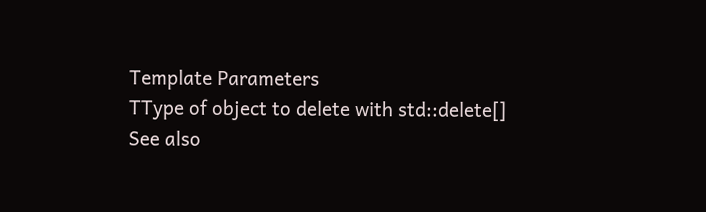Template Parameters
TType of object to delete with std::delete[]
See also